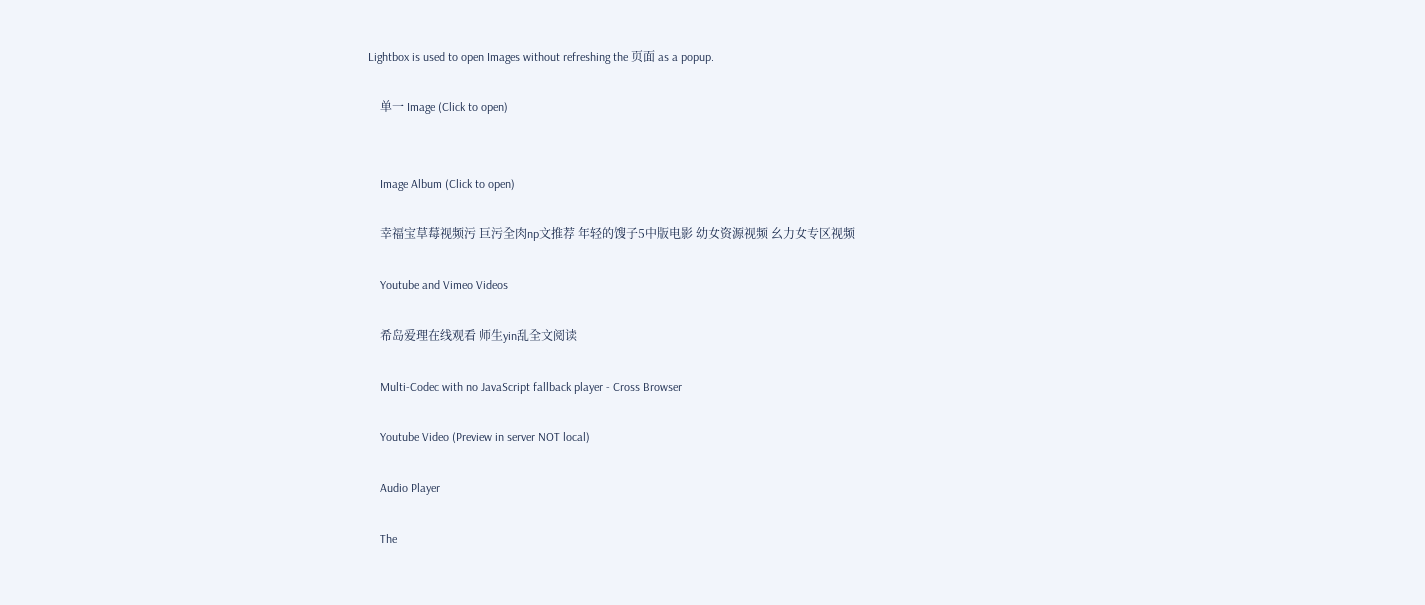Lightbox is used to open Images without refreshing the 页面 as a popup.

    单一 Image (Click to open)


    Image Album (Click to open)

    幸福宝草莓视频污 巨污全肉np文推荐 年轻的馊子5中版电影 幼女资源视频 幺力女专区视频

    Youtube and Vimeo Videos

    希岛爱理在线观看 师生yin乱全文阅读

    Multi-Codec with no JavaScript fallback player - Cross Browser

    Youtube Video (Preview in server NOT local)

    Audio Player

    The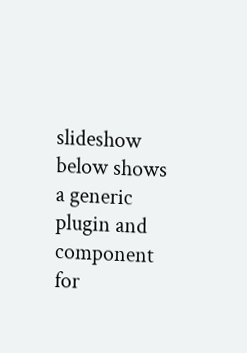slideshow below shows a generic plugin and component for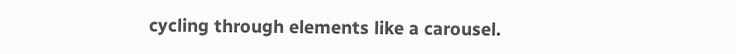cycling through elements like a carousel.